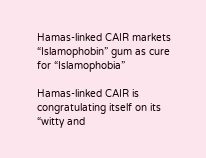Hamas-linked CAIR markets “Islamophobin” gum as cure for “Islamophobia”

Hamas-linked CAIR is congratulating itself on its “witty and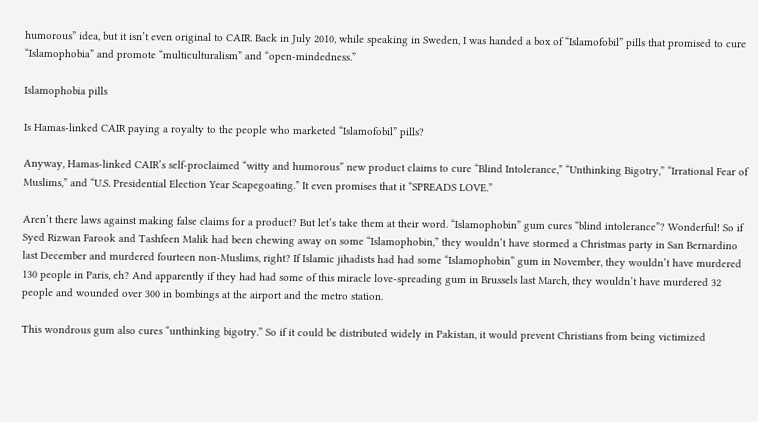humorous” idea, but it isn’t even original to CAIR. Back in July 2010, while speaking in Sweden, I was handed a box of “Islamofobil” pills that promised to cure “Islamophobia” and promote “multiculturalism” and “open-mindedness.”

Islamophobia pills

Is Hamas-linked CAIR paying a royalty to the people who marketed “Islamofobil” pills?

Anyway, Hamas-linked CAIR’s self-proclaimed “witty and humorous” new product claims to cure “Blind Intolerance,” “Unthinking Bigotry,” “Irrational Fear of Muslims,” and “U.S. Presidential Election Year Scapegoating.” It even promises that it “SPREADS LOVE.”

Aren’t there laws against making false claims for a product? But let’s take them at their word. “Islamophobin” gum cures “blind intolerance”? Wonderful! So if Syed Rizwan Farook and Tashfeen Malik had been chewing away on some “Islamophobin,” they wouldn’t have stormed a Christmas party in San Bernardino last December and murdered fourteen non-Muslims, right? If Islamic jihadists had had some “Islamophobin” gum in November, they wouldn’t have murdered 130 people in Paris, eh? And apparently if they had had some of this miracle love-spreading gum in Brussels last March, they wouldn’t have murdered 32 people and wounded over 300 in bombings at the airport and the metro station.

This wondrous gum also cures “unthinking bigotry.” So if it could be distributed widely in Pakistan, it would prevent Christians from being victimized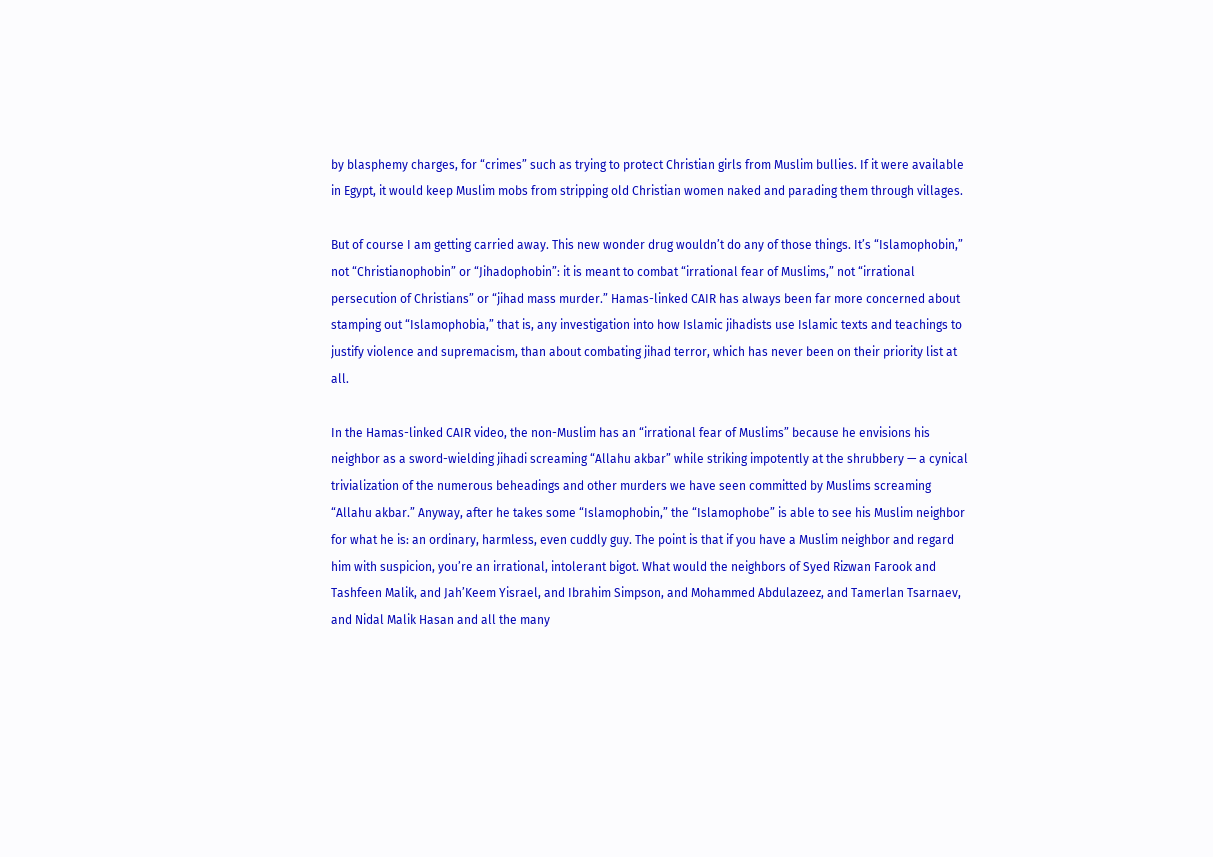by blasphemy charges, for “crimes” such as trying to protect Christian girls from Muslim bullies. If it were available in Egypt, it would keep Muslim mobs from stripping old Christian women naked and parading them through villages.

But of course I am getting carried away. This new wonder drug wouldn’t do any of those things. It’s “Islamophobin,” not “Christianophobin” or “Jihadophobin”: it is meant to combat “irrational fear of Muslims,” not “irrational persecution of Christians” or “jihad mass murder.” Hamas-linked CAIR has always been far more concerned about stamping out “Islamophobia,” that is, any investigation into how Islamic jihadists use Islamic texts and teachings to justify violence and supremacism, than about combating jihad terror, which has never been on their priority list at all.

In the Hamas-linked CAIR video, the non-Muslim has an “irrational fear of Muslims” because he envisions his neighbor as a sword-wielding jihadi screaming “Allahu akbar” while striking impotently at the shrubbery — a cynical trivialization of the numerous beheadings and other murders we have seen committed by Muslims screaming “Allahu akbar.” Anyway, after he takes some “Islamophobin,” the “Islamophobe” is able to see his Muslim neighbor for what he is: an ordinary, harmless, even cuddly guy. The point is that if you have a Muslim neighbor and regard him with suspicion, you’re an irrational, intolerant bigot. What would the neighbors of Syed Rizwan Farook and Tashfeen Malik, and Jah’Keem Yisrael, and Ibrahim Simpson, and Mohammed Abdulazeez, and Tamerlan Tsarnaev, and Nidal Malik Hasan and all the many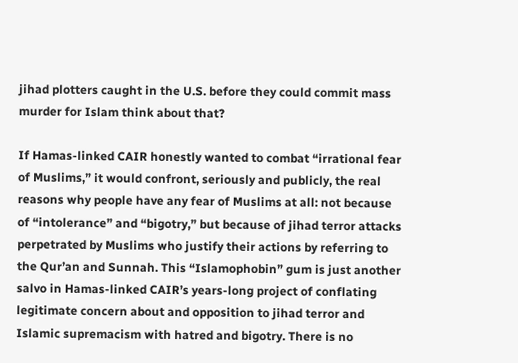jihad plotters caught in the U.S. before they could commit mass murder for Islam think about that?

If Hamas-linked CAIR honestly wanted to combat “irrational fear of Muslims,” it would confront, seriously and publicly, the real reasons why people have any fear of Muslims at all: not because of “intolerance” and “bigotry,” but because of jihad terror attacks perpetrated by Muslims who justify their actions by referring to the Qur’an and Sunnah. This “Islamophobin” gum is just another salvo in Hamas-linked CAIR’s years-long project of conflating legitimate concern about and opposition to jihad terror and Islamic supremacism with hatred and bigotry. There is no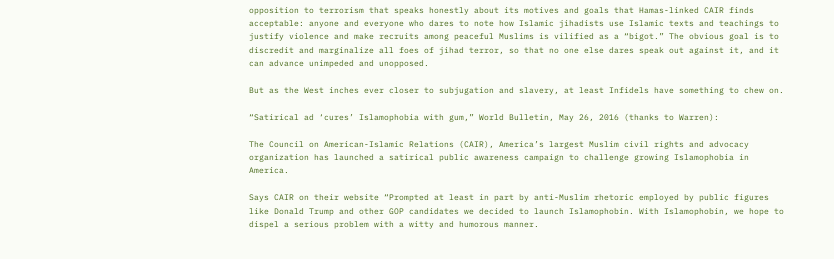opposition to terrorism that speaks honestly about its motives and goals that Hamas-linked CAIR finds acceptable: anyone and everyone who dares to note how Islamic jihadists use Islamic texts and teachings to justify violence and make recruits among peaceful Muslims is vilified as a “bigot.” The obvious goal is to discredit and marginalize all foes of jihad terror, so that no one else dares speak out against it, and it can advance unimpeded and unopposed.

But as the West inches ever closer to subjugation and slavery, at least Infidels have something to chew on.

“Satirical ad ‘cures’ Islamophobia with gum,” World Bulletin, May 26, 2016 (thanks to Warren):

The Council on American-Islamic Relations (CAIR), America’s largest Muslim civil rights and advocacy organization has launched a satirical public awareness campaign to challenge growing Islamophobia in America.

Says CAIR on their website “Prompted at least in part by anti-Muslim rhetoric employed by public figures like Donald Trump and other GOP candidates we decided to launch Islamophobin. With Islamophobin, we hope to dispel a serious problem with a witty and humorous manner.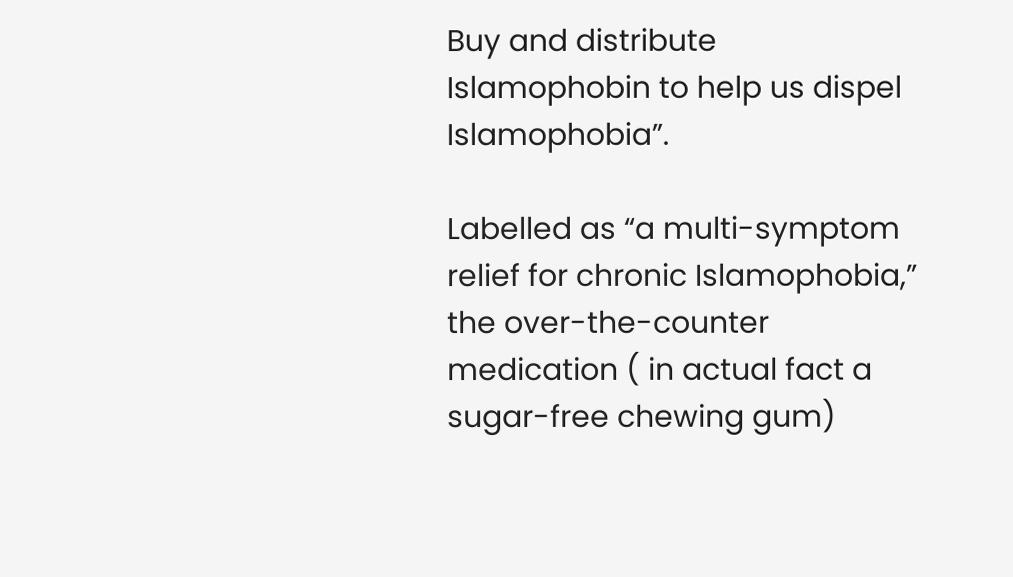Buy and distribute Islamophobin to help us dispel Islamophobia”.

Labelled as “a multi-symptom relief for chronic Islamophobia,” the over-the-counter medication ( in actual fact a sugar-free chewing gum)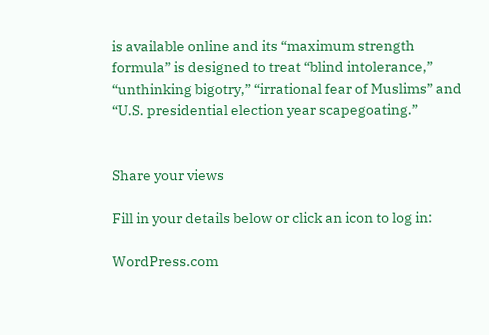is available online and its “maximum strength formula” is designed to treat “blind intolerance,” “unthinking bigotry,” “irrational fear of Muslims” and “U.S. presidential election year scapegoating.”


Share your views

Fill in your details below or click an icon to log in:

WordPress.com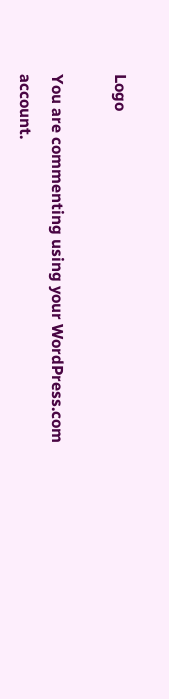Logo

You are commenting using your WordPress.com account.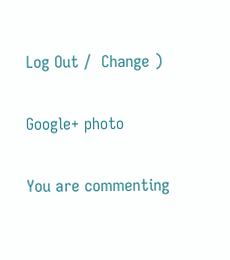Log Out /  Change )

Google+ photo

You are commenting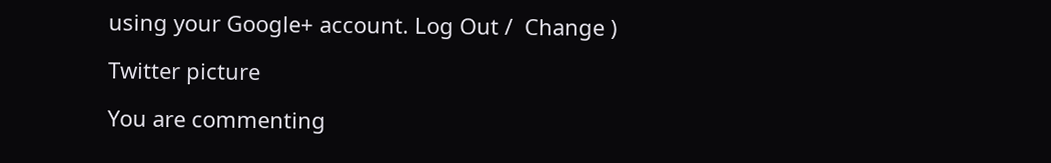using your Google+ account. Log Out /  Change )

Twitter picture

You are commenting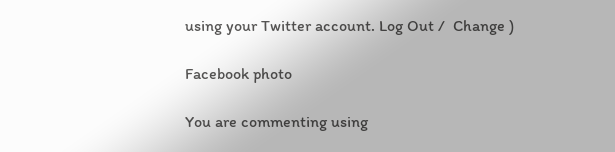using your Twitter account. Log Out /  Change )

Facebook photo

You are commenting using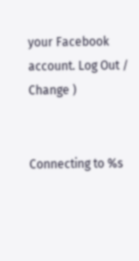your Facebook account. Log Out /  Change )


Connecting to %s